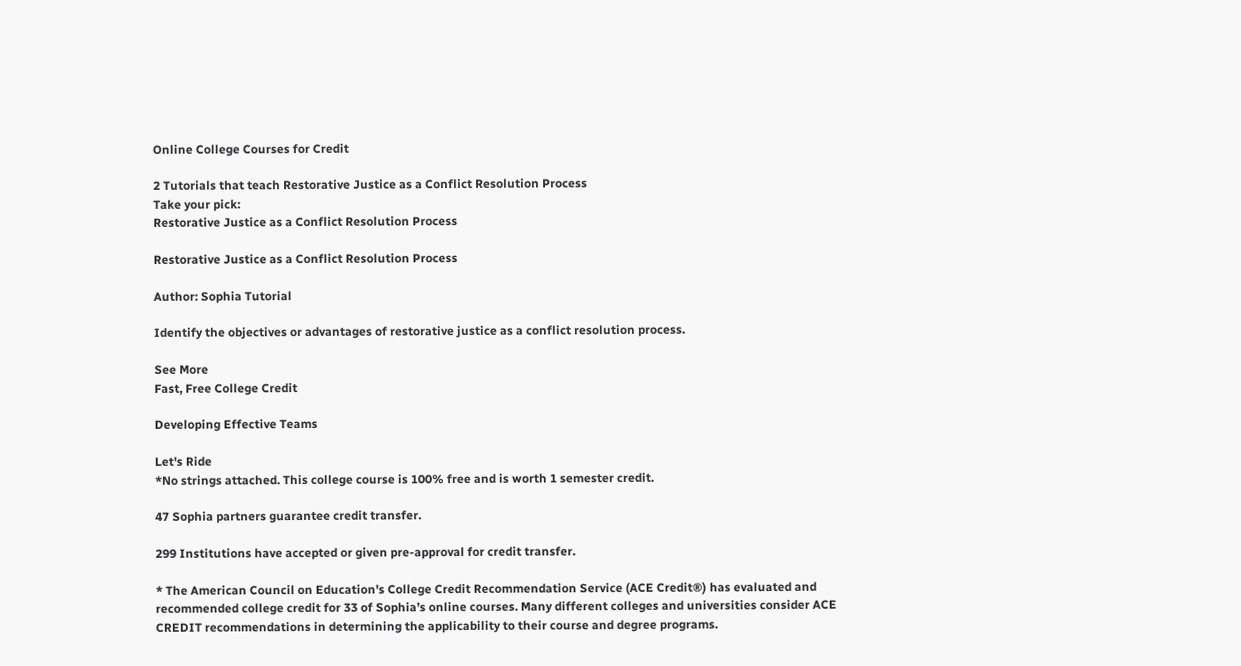Online College Courses for Credit

2 Tutorials that teach Restorative Justice as a Conflict Resolution Process
Take your pick:
Restorative Justice as a Conflict Resolution Process

Restorative Justice as a Conflict Resolution Process

Author: Sophia Tutorial

Identify the objectives or advantages of restorative justice as a conflict resolution process.

See More
Fast, Free College Credit

Developing Effective Teams

Let's Ride
*No strings attached. This college course is 100% free and is worth 1 semester credit.

47 Sophia partners guarantee credit transfer.

299 Institutions have accepted or given pre-approval for credit transfer.

* The American Council on Education's College Credit Recommendation Service (ACE Credit®) has evaluated and recommended college credit for 33 of Sophia’s online courses. Many different colleges and universities consider ACE CREDIT recommendations in determining the applicability to their course and degree programs.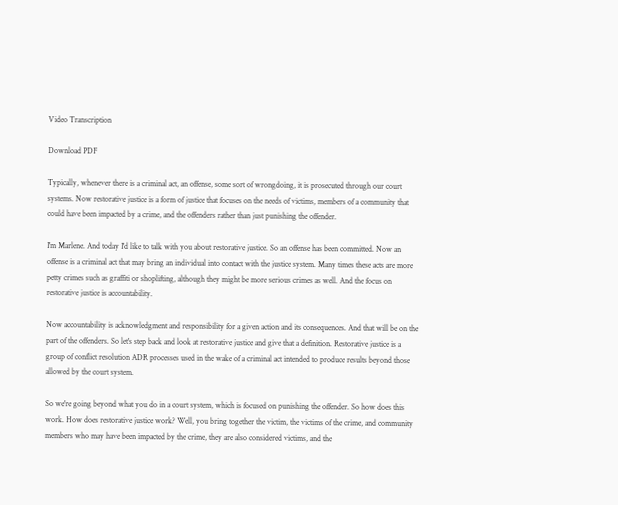Video Transcription

Download PDF

Typically, whenever there is a criminal act, an offense, some sort of wrongdoing, it is prosecuted through our court systems. Now restorative justice is a form of justice that focuses on the needs of victims, members of a community that could have been impacted by a crime, and the offenders rather than just punishing the offender.

I'm Marlene. And today I'd like to talk with you about restorative justice. So an offense has been committed. Now an offense is a criminal act that may bring an individual into contact with the justice system. Many times these acts are more petty crimes such as graffiti or shoplifting, although they might be more serious crimes as well. And the focus on restorative justice is accountability.

Now accountability is acknowledgment and responsibility for a given action and its consequences. And that will be on the part of the offenders. So let's step back and look at restorative justice and give that a definition. Restorative justice is a group of conflict resolution ADR processes used in the wake of a criminal act intended to produce results beyond those allowed by the court system.

So we're going beyond what you do in a court system, which is focused on punishing the offender. So how does this work. How does restorative justice work? Well, you bring together the victim, the victims of the crime, and community members who may have been impacted by the crime, they are also considered victims, and the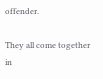offender.

They all come together in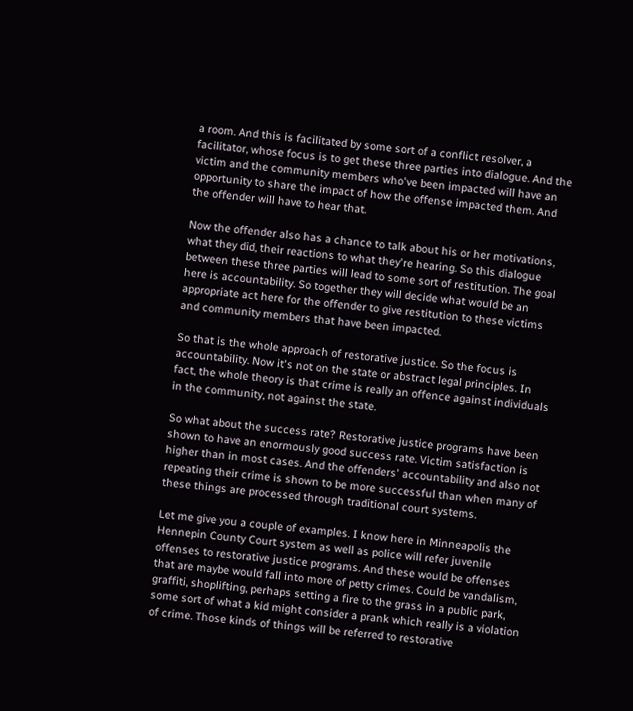a room. And this is facilitated by some sort of a conflict resolver, a facilitator, whose focus is to get these three parties into dialogue. And the victim and the community members who've been impacted will have an opportunity to share the impact of how the offense impacted them. And the offender will have to hear that.

Now the offender also has a chance to talk about his or her motivations, what they did, their reactions to what they're hearing. So this dialogue between these three parties will lead to some sort of restitution. The goal here is accountability. So together they will decide what would be an appropriate act here for the offender to give restitution to these victims and community members that have been impacted.

So that is the whole approach of restorative justice. So the focus is accountability. Now it's not on the state or abstract legal principles. In fact, the whole theory is that crime is really an offence against individuals in the community, not against the state.

So what about the success rate? Restorative justice programs have been shown to have an enormously good success rate. Victim satisfaction is higher than in most cases. And the offenders' accountability and also not repeating their crime is shown to be more successful than when many of these things are processed through traditional court systems.

Let me give you a couple of examples. I know here in Minneapolis the Hennepin County Court system as well as police will refer juvenile offenses to restorative justice programs. And these would be offenses that are maybe would fall into more of petty crimes. Could be vandalism, graffiti, shoplifting, perhaps setting a fire to the grass in a public park, some sort of what a kid might consider a prank which really is a violation of crime. Those kinds of things will be referred to restorative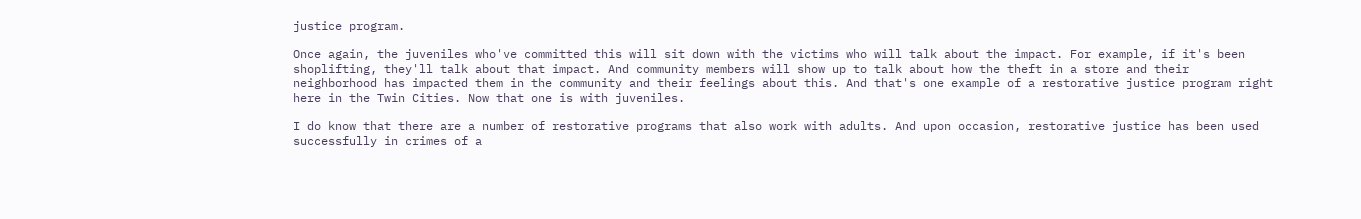justice program.

Once again, the juveniles who've committed this will sit down with the victims who will talk about the impact. For example, if it's been shoplifting, they'll talk about that impact. And community members will show up to talk about how the theft in a store and their neighborhood has impacted them in the community and their feelings about this. And that's one example of a restorative justice program right here in the Twin Cities. Now that one is with juveniles.

I do know that there are a number of restorative programs that also work with adults. And upon occasion, restorative justice has been used successfully in crimes of a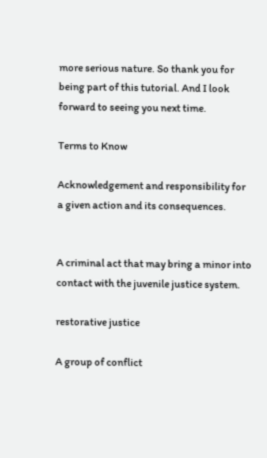more serious nature. So thank you for being part of this tutorial. And I look forward to seeing you next time.

Terms to Know

Acknowledgement and responsibility for a given action and its consequences.


A criminal act that may bring a minor into contact with the juvenile justice system.

restorative justice

A group of conflict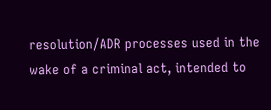resolution/ADR processes used in the wake of a criminal act, intended to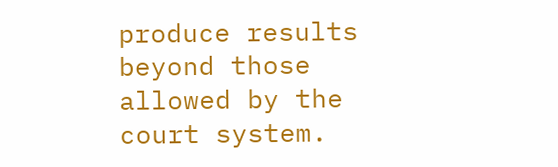produce results beyond those allowed by the court system.